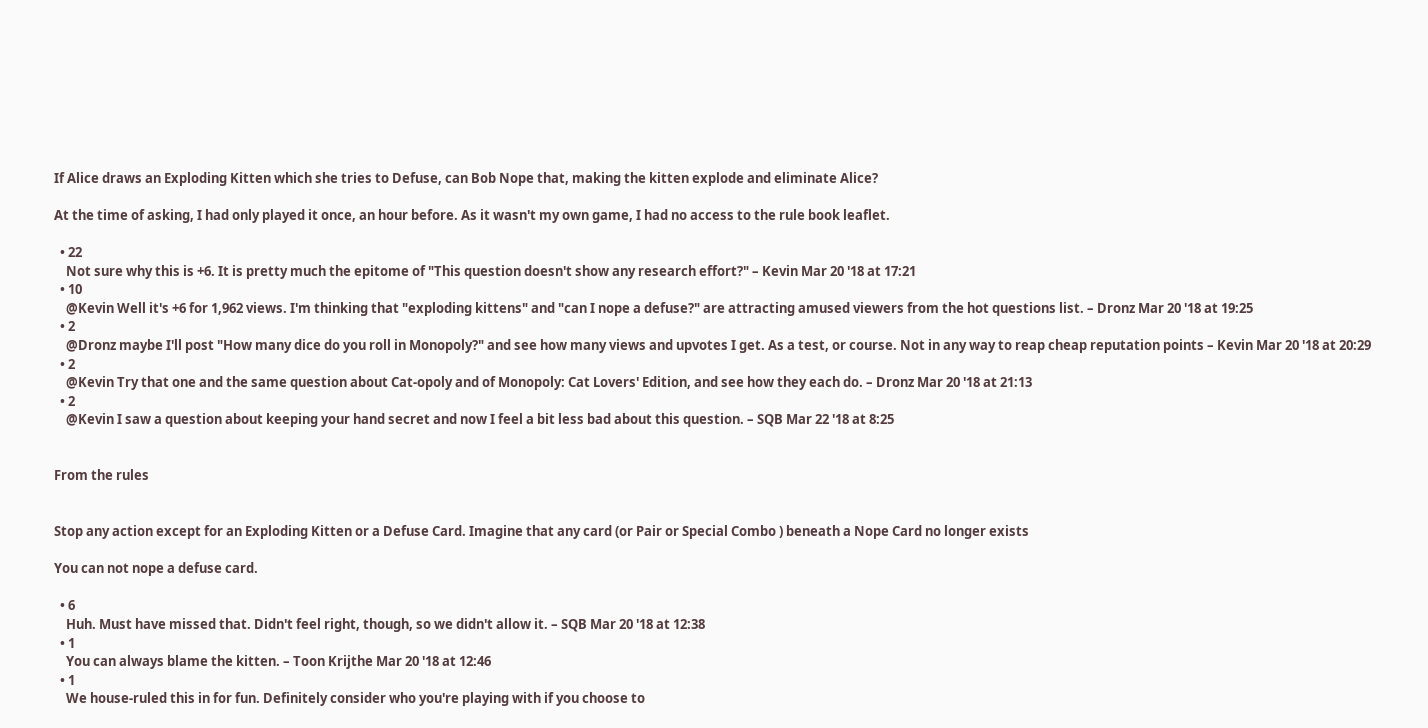If Alice draws an Exploding Kitten which she tries to Defuse, can Bob Nope that, making the kitten explode and eliminate Alice?

At the time of asking, I had only played it once, an hour before. As it wasn't my own game, I had no access to the rule book leaflet.

  • 22
    Not sure why this is +6. It is pretty much the epitome of "This question doesn't show any research effort?" – Kevin Mar 20 '18 at 17:21
  • 10
    @Kevin Well it's +6 for 1,962 views. I'm thinking that "exploding kittens" and "can I nope a defuse?" are attracting amused viewers from the hot questions list. – Dronz Mar 20 '18 at 19:25
  • 2
    @Dronz maybe I'll post "How many dice do you roll in Monopoly?" and see how many views and upvotes I get. As a test, or course. Not in any way to reap cheap reputation points – Kevin Mar 20 '18 at 20:29
  • 2
    @Kevin Try that one and the same question about Cat-opoly and of Monopoly: Cat Lovers' Edition, and see how they each do. – Dronz Mar 20 '18 at 21:13
  • 2
    @Kevin I saw a question about keeping your hand secret and now I feel a bit less bad about this question. – SQB Mar 22 '18 at 8:25


From the rules


Stop any action except for an Exploding Kitten or a Defuse Card. Imagine that any card (or Pair or Special Combo ) beneath a Nope Card no longer exists

You can not nope a defuse card.

  • 6
    Huh. Must have missed that. Didn't feel right, though, so we didn't allow it. – SQB Mar 20 '18 at 12:38
  • 1
    You can always blame the kitten. – Toon Krijthe Mar 20 '18 at 12:46
  • 1
    We house-ruled this in for fun. Definitely consider who you're playing with if you choose to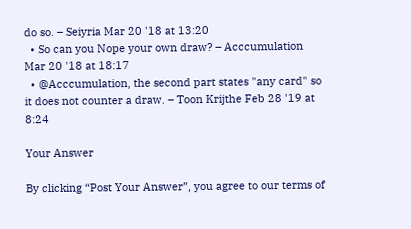do so. – Seiyria Mar 20 '18 at 13:20
  • So can you Nope your own draw? – Acccumulation Mar 20 '18 at 18:17
  • @Acccumulation, the second part states "any card" so it does not counter a draw. – Toon Krijthe Feb 28 '19 at 8:24

Your Answer

By clicking “Post Your Answer”, you agree to our terms of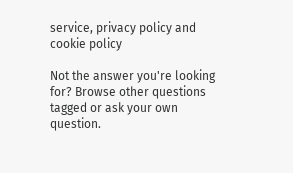service, privacy policy and cookie policy

Not the answer you're looking for? Browse other questions tagged or ask your own question.